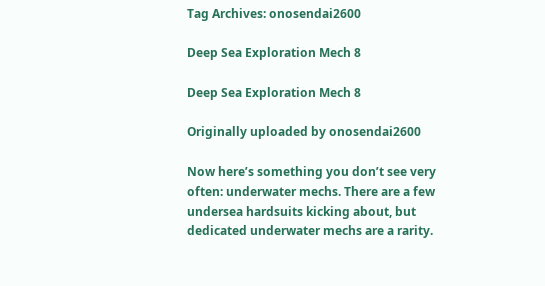Tag Archives: onosendai2600

Deep Sea Exploration Mech 8

Deep Sea Exploration Mech 8

Originally uploaded by onosendai2600

Now here’s something you don’t see very often: underwater mechs. There are a few undersea hardsuits kicking about, but dedicated underwater mechs are a rarity.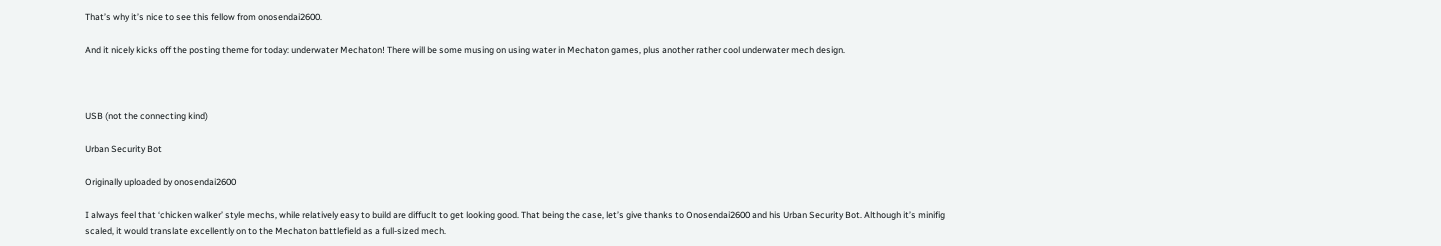That’s why it’s nice to see this fellow from onosendai2600.

And it nicely kicks off the posting theme for today: underwater Mechaton! There will be some musing on using water in Mechaton games, plus another rather cool underwater mech design.



USB (not the connecting kind)

Urban Security Bot

Originally uploaded by onosendai2600

I always feel that ‘chicken walker’ style mechs, while relatively easy to build are diffuclt to get looking good. That being the case, let’s give thanks to Onosendai2600 and his Urban Security Bot. Although it’s minifig scaled, it would translate excellently on to the Mechaton battlefield as a full-sized mech.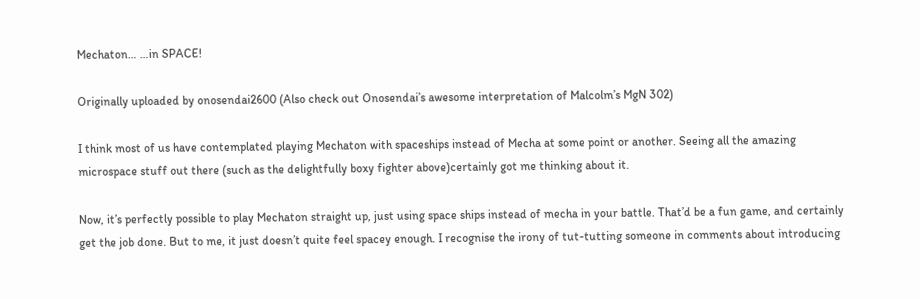Mechaton… …in SPACE!

Originally uploaded by onosendai2600 (Also check out Onosendai’s awesome interpretation of Malcolm’s MgN 302)

I think most of us have contemplated playing Mechaton with spaceships instead of Mecha at some point or another. Seeing all the amazing microspace stuff out there (such as the delightfully boxy fighter above)certainly got me thinking about it.

Now, it’s perfectly possible to play Mechaton straight up, just using space ships instead of mecha in your battle. That’d be a fun game, and certainly get the job done. But to me, it just doesn’t quite feel spacey enough. I recognise the irony of tut-tutting someone in comments about introducing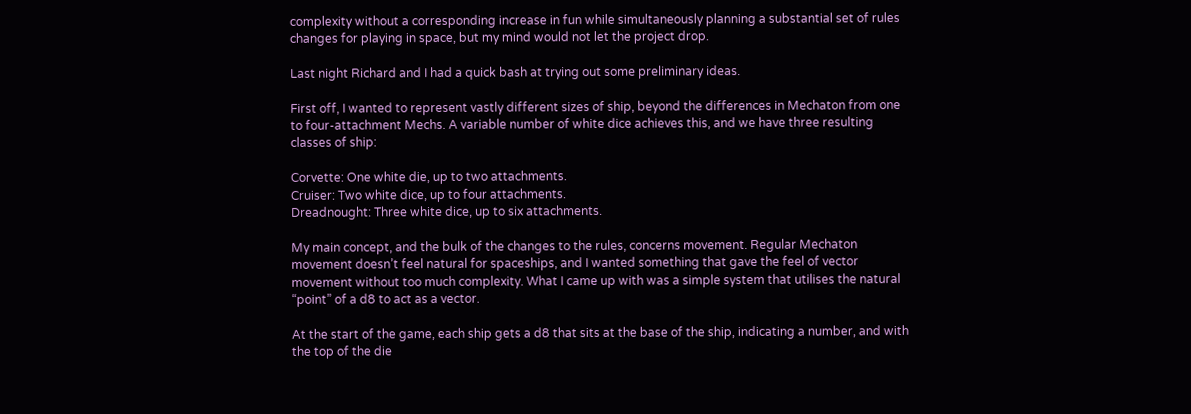complexity without a corresponding increase in fun while simultaneously planning a substantial set of rules changes for playing in space, but my mind would not let the project drop.

Last night Richard and I had a quick bash at trying out some preliminary ideas.

First off, I wanted to represent vastly different sizes of ship, beyond the differences in Mechaton from one to four-attachment Mechs. A variable number of white dice achieves this, and we have three resulting classes of ship:

Corvette: One white die, up to two attachments.
Cruiser: Two white dice, up to four attachments.
Dreadnought: Three white dice, up to six attachments.

My main concept, and the bulk of the changes to the rules, concerns movement. Regular Mechaton movement doesn’t feel natural for spaceships, and I wanted something that gave the feel of vector movement without too much complexity. What I came up with was a simple system that utilises the natural “point” of a d8 to act as a vector.

At the start of the game, each ship gets a d8 that sits at the base of the ship, indicating a number, and with the top of the die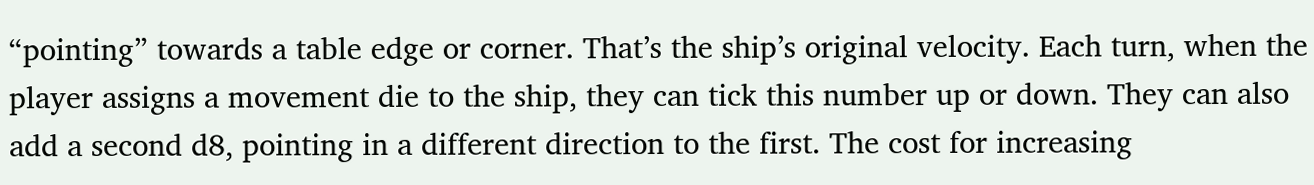“pointing” towards a table edge or corner. That’s the ship’s original velocity. Each turn, when the player assigns a movement die to the ship, they can tick this number up or down. They can also add a second d8, pointing in a different direction to the first. The cost for increasing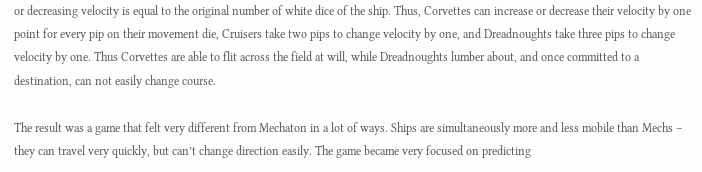or decreasing velocity is equal to the original number of white dice of the ship. Thus, Corvettes can increase or decrease their velocity by one point for every pip on their movement die, Cruisers take two pips to change velocity by one, and Dreadnoughts take three pips to change velocity by one. Thus Corvettes are able to flit across the field at will, while Dreadnoughts lumber about, and once committed to a destination, can not easily change course.

The result was a game that felt very different from Mechaton in a lot of ways. Ships are simultaneously more and less mobile than Mechs – they can travel very quickly, but can’t change direction easily. The game became very focused on predicting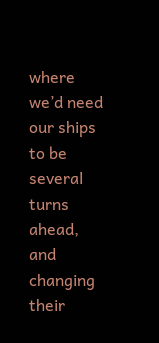where we’d need our ships to be several turns ahead, and changing their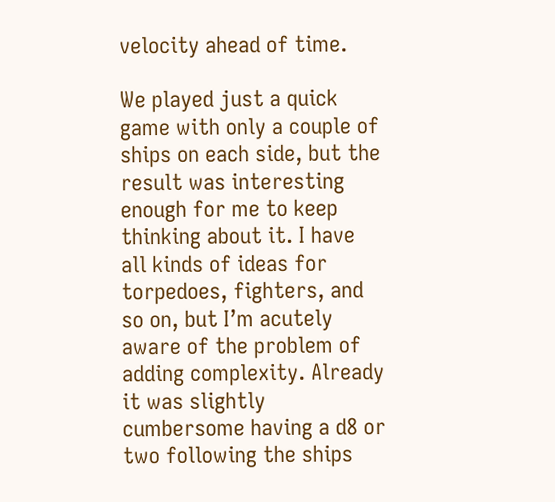velocity ahead of time.

We played just a quick game with only a couple of ships on each side, but the result was interesting enough for me to keep thinking about it. I have all kinds of ideas for torpedoes, fighters, and so on, but I’m acutely aware of the problem of adding complexity. Already it was slightly cumbersome having a d8 or two following the ships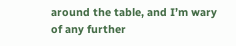around the table, and I’m wary of any further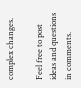complex changes.

Feel free to post ideas and questions in comments.